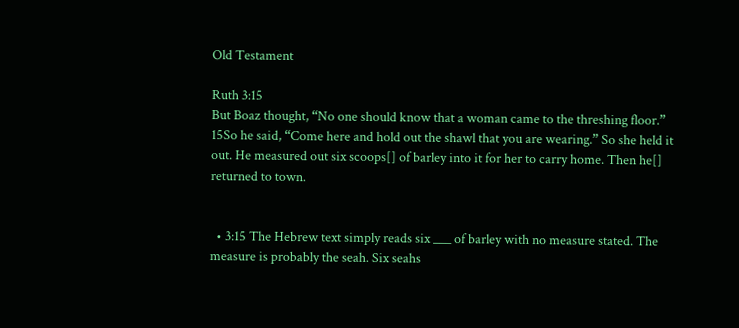Old Testament

Ruth 3:15
But Boaz thought, “No one should know that a woman came to the threshing floor.” 15So he said, “Come here and hold out the shawl that you are wearing.” So she held it out. He measured out six scoops[] of barley into it for her to carry home. Then he[] returned to town.


  • 3:15 The Hebrew text simply reads six ___ of barley with no measure stated. The measure is probably the seah. Six seahs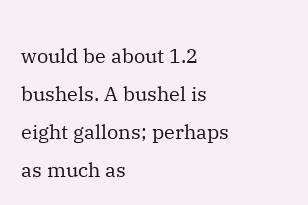would be about 1.2 bushels. A bushel is eight gallons; perhaps as much as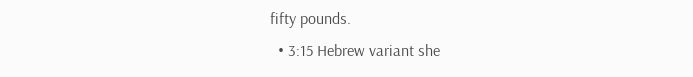fifty pounds.
  • 3:15 Hebrew variant she